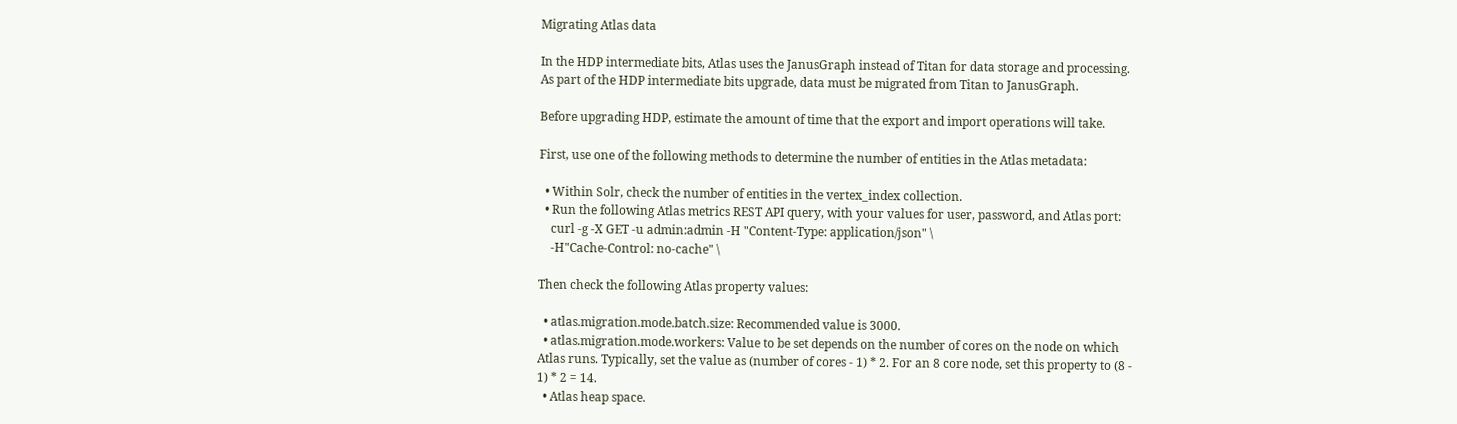Migrating Atlas data

In the HDP intermediate bits, Atlas uses the JanusGraph instead of Titan for data storage and processing. As part of the HDP intermediate bits upgrade, data must be migrated from Titan to JanusGraph.

Before upgrading HDP, estimate the amount of time that the export and import operations will take.

First, use one of the following methods to determine the number of entities in the Atlas metadata:

  • Within Solr, check the number of entities in the vertex_index collection.
  • Run the following Atlas metrics REST API query, with your values for user, password, and Atlas port:
    curl -g -X GET -u admin:admin -H "Content-Type: application/json" \
    -H"Cache-Control: no-cache" \

Then check the following Atlas property values:

  • atlas.migration.mode.batch.size: Recommended value is 3000.
  • atlas.migration.mode.workers: Value to be set depends on the number of cores on the node on which Atlas runs. Typically, set the value as (number of cores - 1) * 2. For an 8 core node, set this property to (8 - 1) * 2 = 14.
  • Atlas heap space.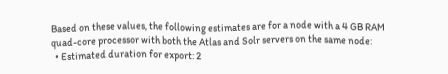Based on these values, the following estimates are for a node with a 4 GB RAM quad-core processor with both the Atlas and Solr servers on the same node:
  • Estimated duration for export: 2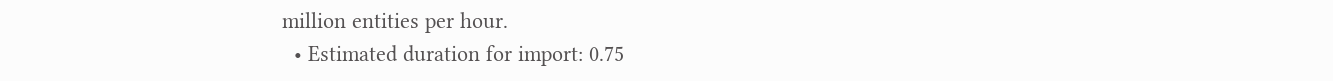million entities per hour.
  • Estimated duration for import: 0.75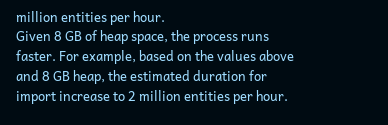million entities per hour.
Given 8 GB of heap space, the process runs faster. For example, based on the values above and 8 GB heap, the estimated duration for import increase to 2 million entities per hour.